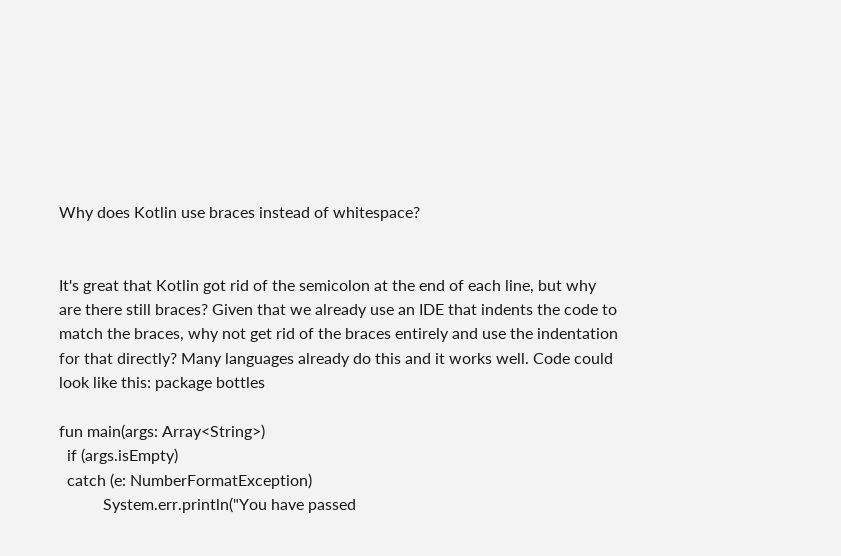Why does Kotlin use braces instead of whitespace?


It's great that Kotlin got rid of the semicolon at the end of each line, but why are there still braces? Given that we already use an IDE that indents the code to match the braces, why not get rid of the braces entirely and use the indentation for that directly? Many languages already do this and it works well. Code could look like this: package bottles

fun main(args: Array<String>)
  if (args.isEmpty)
  catch (e: NumberFormatException)
           System.err.println("You have passed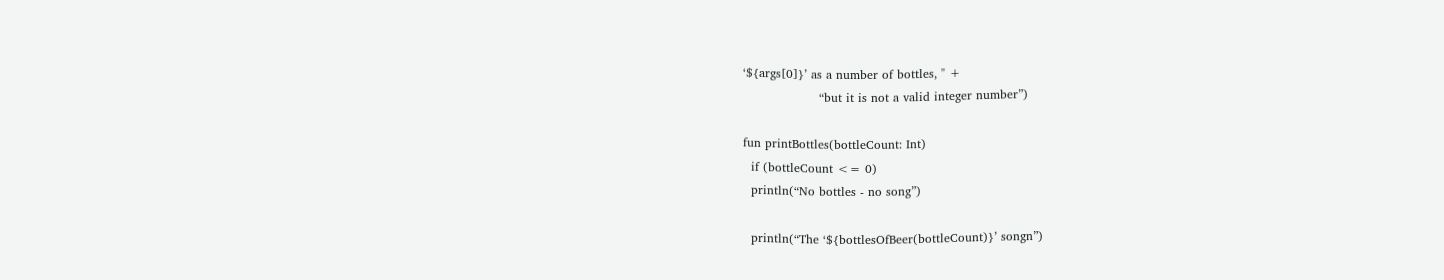‘${args[0]}’ as a number of bottles, " +
                   “but it is not a valid integer number”)

fun printBottles(bottleCount: Int)
  if (bottleCount <= 0)
  println(“No bottles - no song”)

  println(“The ‘${bottlesOfBeer(bottleCount)}’ songn”)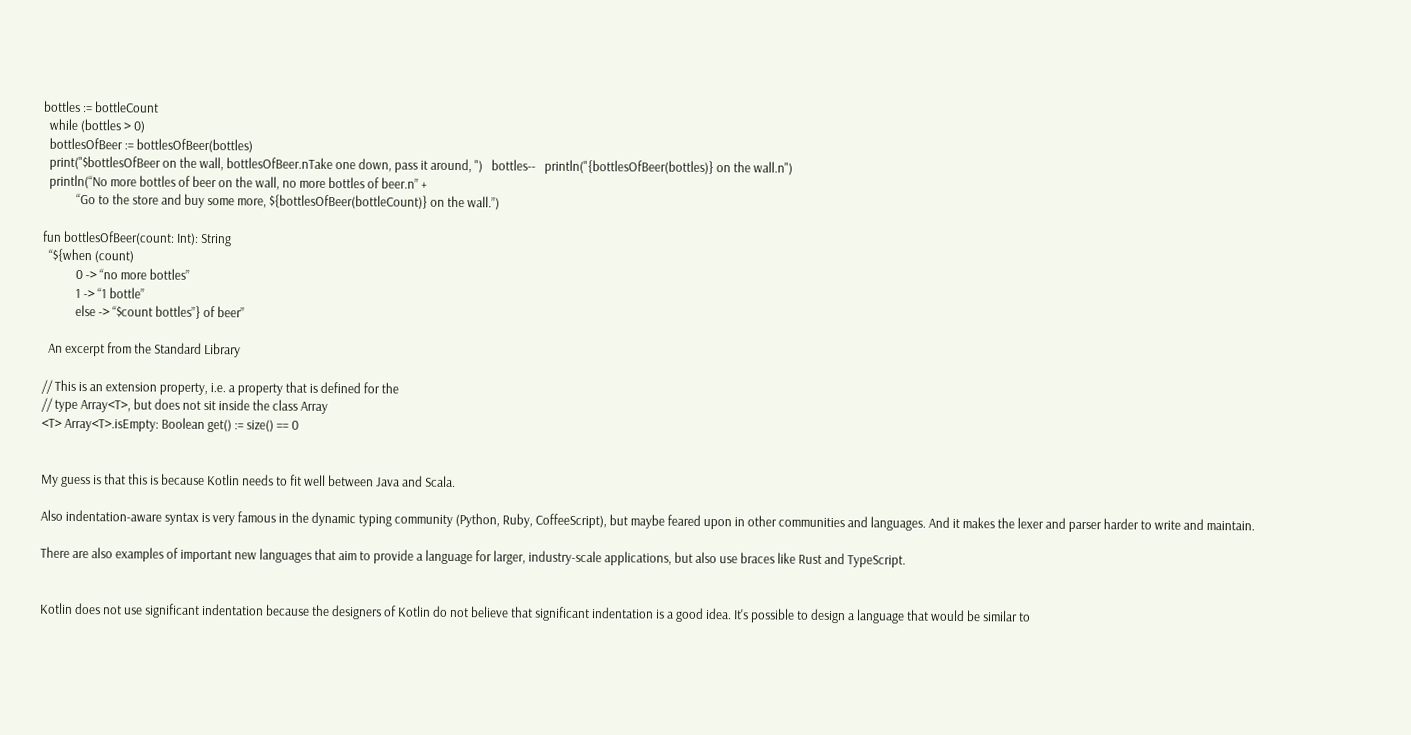bottles := bottleCount
  while (bottles > 0)
  bottlesOfBeer := bottlesOfBeer(bottles)
  print("$bottlesOfBeer on the wall, bottlesOfBeer.nTake one down, pass it around, ")   bottles--   println("{bottlesOfBeer(bottles)} on the wall.n")
  println(“No more bottles of beer on the wall, no more bottles of beer.n” +
           “Go to the store and buy some more, ${bottlesOfBeer(bottleCount)} on the wall.”)

fun bottlesOfBeer(count: Int): String
  “${when (count)
           0 -> “no more bottles”
           1 -> “1 bottle”
           else -> “$count bottles”} of beer”

  An excerpt from the Standard Library

// This is an extension property, i.e. a property that is defined for the
// type Array<T>, but does not sit inside the class Array
<T> Array<T>.isEmpty: Boolean get() := size() == 0


My guess is that this is because Kotlin needs to fit well between Java and Scala.

Also indentation-aware syntax is very famous in the dynamic typing community (Python, Ruby, CoffeeScript), but maybe feared upon in other communities and languages. And it makes the lexer and parser harder to write and maintain.

There are also examples of important new languages that aim to provide a language for larger, industry-scale applications, but also use braces like Rust and TypeScript.


Kotlin does not use significant indentation because the designers of Kotlin do not believe that significant indentation is a good idea. It's possible to design a language that would be similar to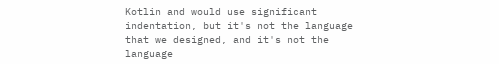Kotlin and would use significant indentation, but it's not the language that we designed, and it's not the language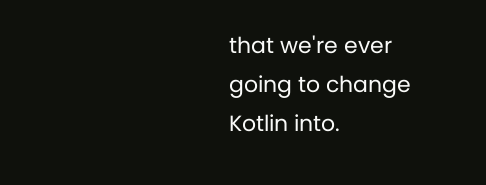that we're ever going to change Kotlin into.